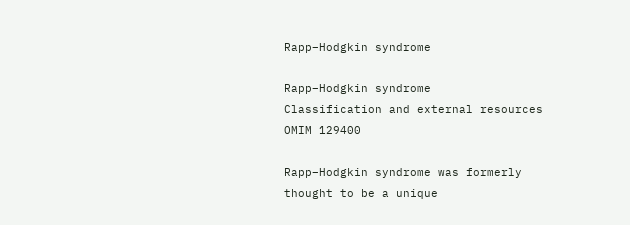Rapp–Hodgkin syndrome

Rapp–Hodgkin syndrome
Classification and external resources
OMIM 129400

Rapp–Hodgkin syndrome was formerly thought to be a unique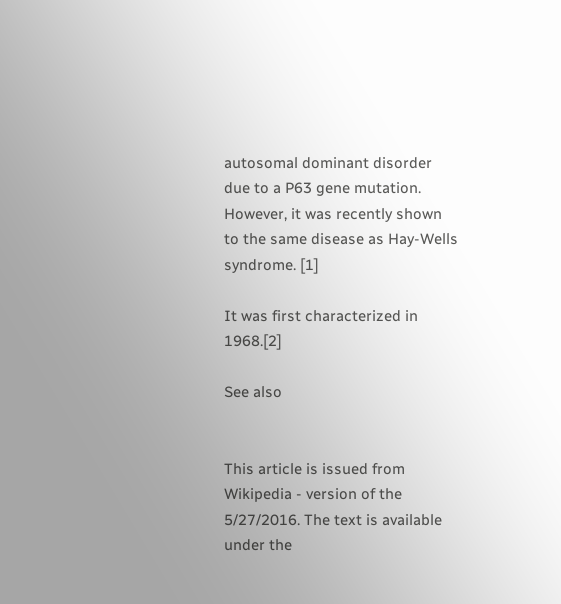autosomal dominant disorder due to a P63 gene mutation. However, it was recently shown to the same disease as Hay-Wells syndrome. [1]

It was first characterized in 1968.[2]

See also


This article is issued from Wikipedia - version of the 5/27/2016. The text is available under the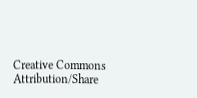Creative Commons Attribution/Share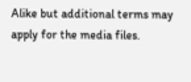Alike but additional terms may apply for the media files.